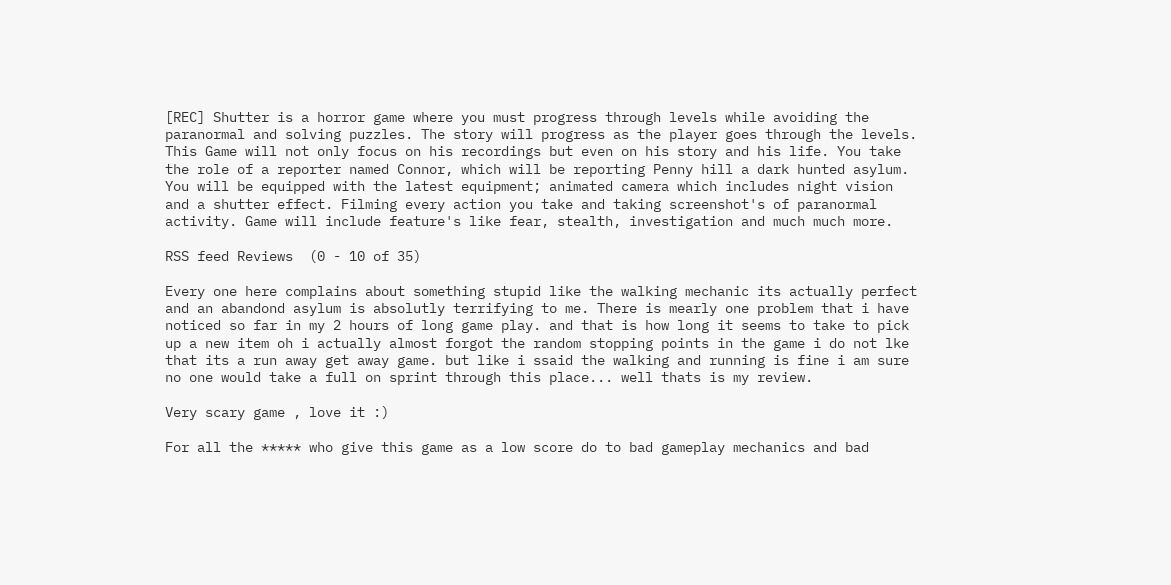[REC] Shutter is a horror game where you must progress through levels while avoiding the paranormal and solving puzzles. The story will progress as the player goes through the levels. This Game will not only focus on his recordings but even on his story and his life. You take the role of a reporter named Connor, which will be reporting Penny hill a dark hunted asylum. You will be equipped with the latest equipment; animated camera which includes night vision and a shutter effect. Filming every action you take and taking screenshot's of paranormal activity. Game will include feature's like fear, stealth, investigation and much much more.

RSS feed Reviews  (0 - 10 of 35)

Every one here complains about something stupid like the walking mechanic its actually perfect and an abandond asylum is absolutly terrifying to me. There is mearly one problem that i have noticed so far in my 2 hours of long game play. and that is how long it seems to take to pick up a new item oh i actually almost forgot the random stopping points in the game i do not lke that its a run away get away game. but like i ssaid the walking and running is fine i am sure no one would take a full on sprint through this place... well thats is my review.

Very scary game , love it :)

For all the ***** who give this game as a low score do to bad gameplay mechanics and bad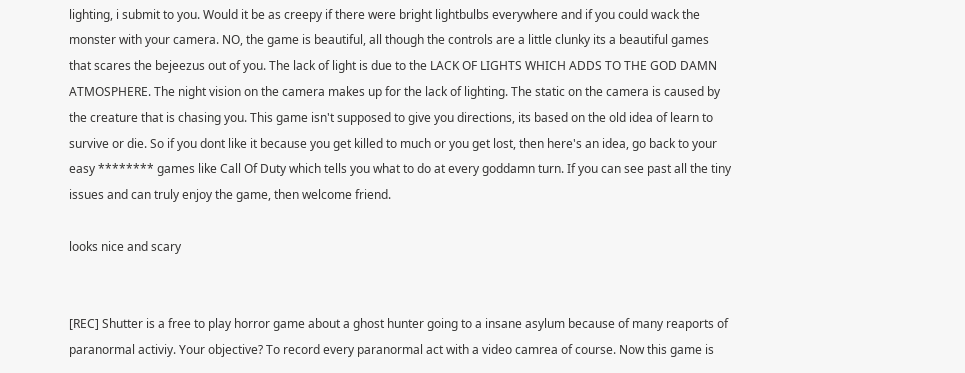lighting, i submit to you. Would it be as creepy if there were bright lightbulbs everywhere and if you could wack the monster with your camera. NO, the game is beautiful, all though the controls are a little clunky its a beautiful games that scares the bejeezus out of you. The lack of light is due to the LACK OF LIGHTS WHICH ADDS TO THE GOD DAMN ATMOSPHERE. The night vision on the camera makes up for the lack of lighting. The static on the camera is caused by the creature that is chasing you. This game isn't supposed to give you directions, its based on the old idea of learn to survive or die. So if you dont like it because you get killed to much or you get lost, then here's an idea, go back to your easy ******** games like Call Of Duty which tells you what to do at every goddamn turn. If you can see past all the tiny issues and can truly enjoy the game, then welcome friend.

looks nice and scary


[REC] Shutter is a free to play horror game about a ghost hunter going to a insane asylum because of many reaports of paranormal activiy. Your objective? To record every paranormal act with a video camrea of course. Now this game is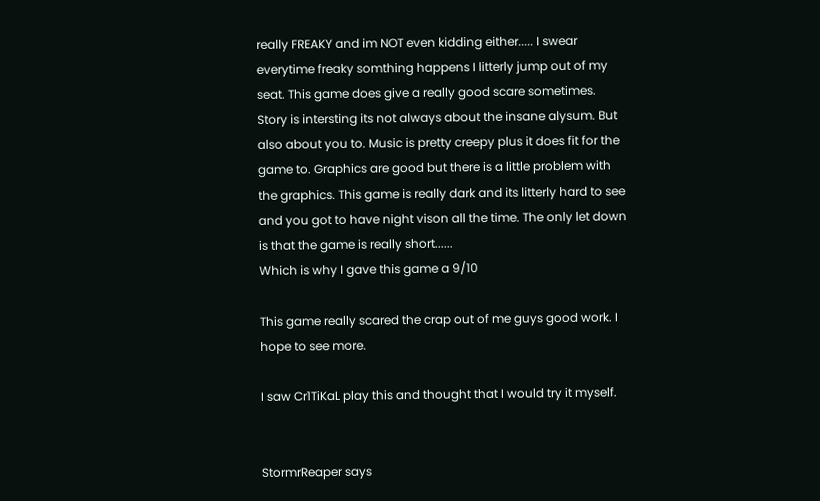really FREAKY and im NOT even kidding either..... I swear everytime freaky somthing happens I litterly jump out of my seat. This game does give a really good scare sometimes. Story is intersting its not always about the insane alysum. But also about you to. Music is pretty creepy plus it does fit for the game to. Graphics are good but there is a little problem with the graphics. This game is really dark and its litterly hard to see and you got to have night vison all the time. The only let down is that the game is really short......
Which is why I gave this game a 9/10

This game really scared the crap out of me guys good work. I hope to see more.

I saw Cr1TiKaL play this and thought that I would try it myself.


StormrReaper says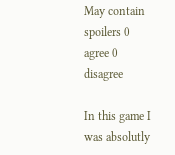May contain spoilers 0 agree 0 disagree

In this game I was absolutly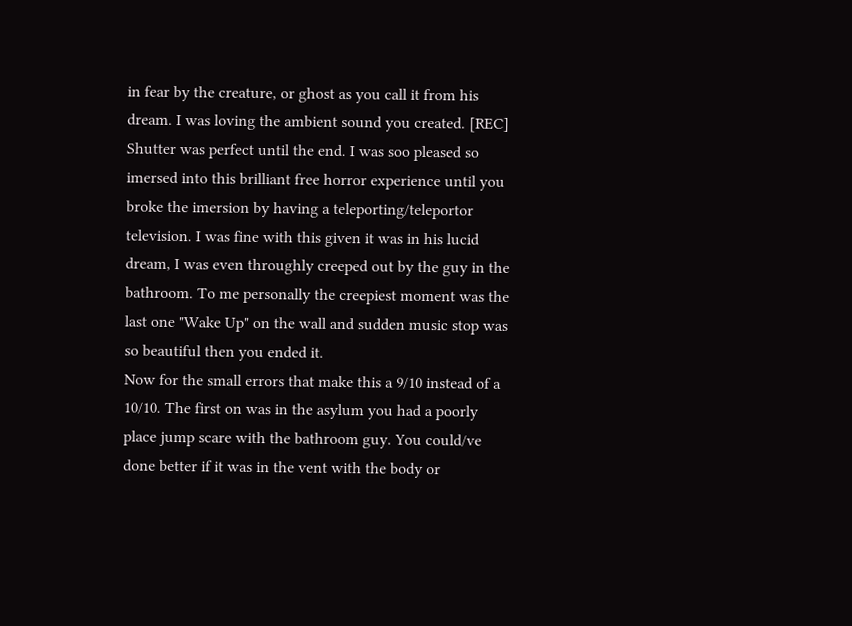in fear by the creature, or ghost as you call it from his dream. I was loving the ambient sound you created. [REC] Shutter was perfect until the end. I was soo pleased so imersed into this brilliant free horror experience until you broke the imersion by having a teleporting/teleportor television. I was fine with this given it was in his lucid dream, I was even throughly creeped out by the guy in the bathroom. To me personally the creepiest moment was the last one "Wake Up" on the wall and sudden music stop was so beautiful then you ended it.
Now for the small errors that make this a 9/10 instead of a 10/10. The first on was in the asylum you had a poorly place jump scare with the bathroom guy. You could/ve done better if it was in the vent with the body or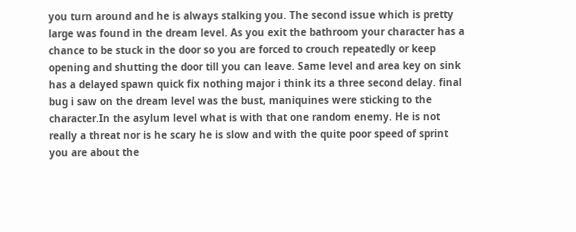you turn around and he is always stalking you. The second issue which is pretty large was found in the dream level. As you exit the bathroom your character has a chance to be stuck in the door so you are forced to crouch repeatedly or keep opening and shutting the door till you can leave. Same level and area key on sink has a delayed spawn quick fix nothing major i think its a three second delay. final bug i saw on the dream level was the bust, maniquines were sticking to the character.In the asylum level what is with that one random enemy. He is not really a threat nor is he scary he is slow and with the quite poor speed of sprint you are about the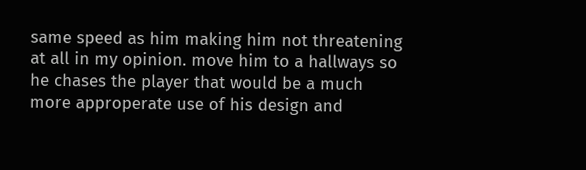same speed as him making him not threatening at all in my opinion. move him to a hallways so he chases the player that would be a much more approperate use of his design and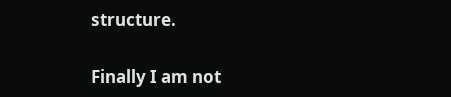structure.

Finally I am not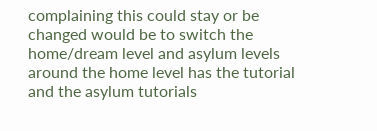complaining this could stay or be changed would be to switch the home/dream level and asylum levels around the home level has the tutorial and the asylum tutorials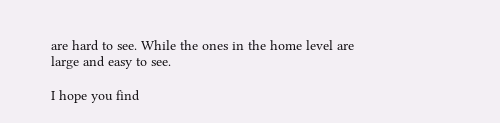are hard to see. While the ones in the home level are large and easy to see.

I hope you find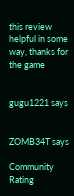this review helpful in some way, thanks for the game


gugu1221 says


ZOMB34T says

Community Rating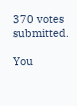370 votes submitted.

You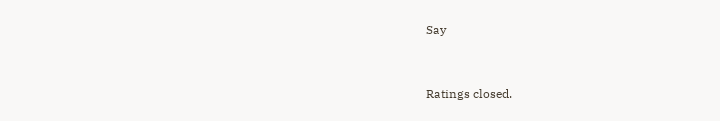Say


Ratings closed.